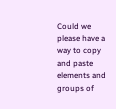Could we please have a way to copy and paste elements and groups of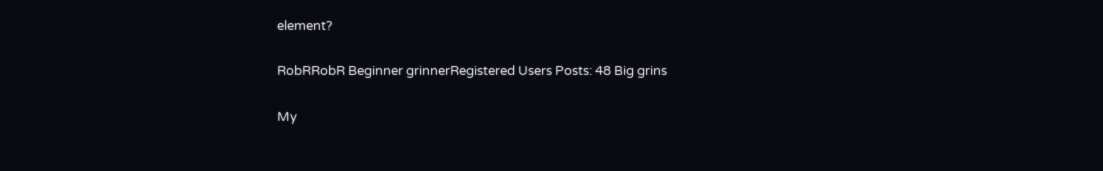element?

RobRRobR Beginner grinnerRegistered Users Posts: 48 Big grins

My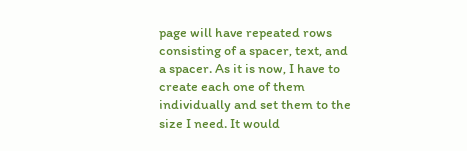page will have repeated rows consisting of a spacer, text, and a spacer. As it is now, I have to create each one of them individually and set them to the size I need. It would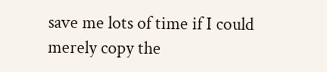save me lots of time if I could merely copy the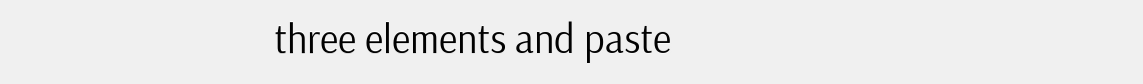three elements and paste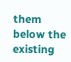them below the existing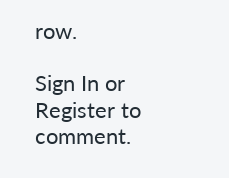row.

Sign In or Register to comment.